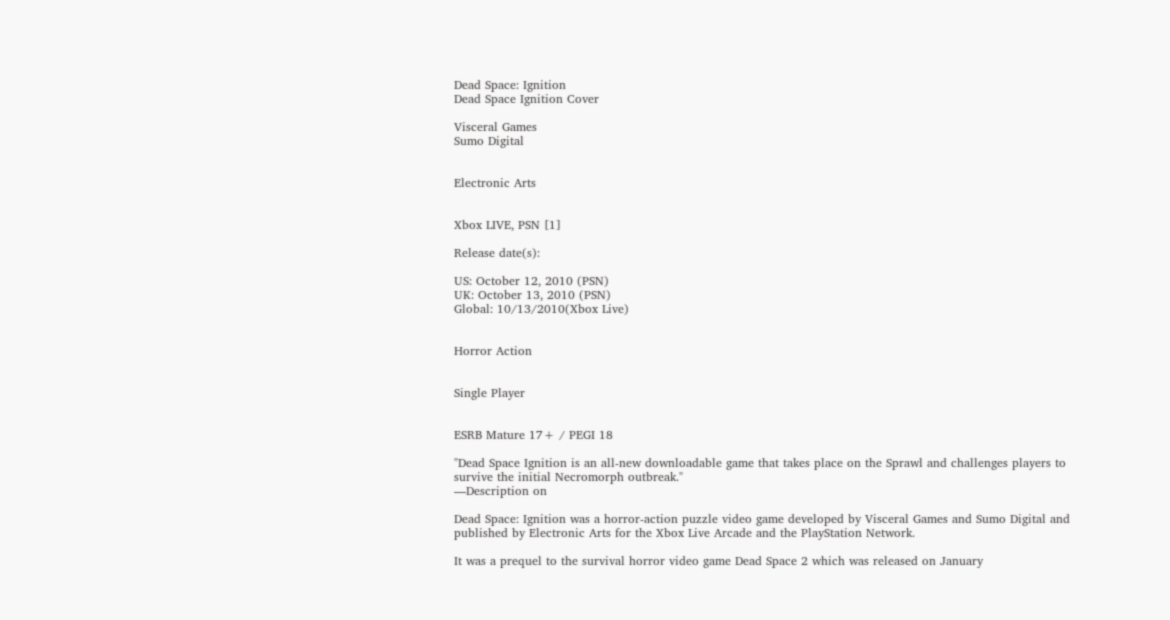Dead Space: Ignition
Dead Space Ignition Cover

Visceral Games
Sumo Digital


Electronic Arts


Xbox LIVE, PSN [1]

Release date(s):

US: October 12, 2010 (PSN)
UK: October 13, 2010 (PSN)
Global: 10/13/2010(Xbox Live)


Horror Action


Single Player


ESRB Mature 17+ / PEGI 18

"Dead Space Ignition is an all-new downloadable game that takes place on the Sprawl and challenges players to survive the initial Necromorph outbreak."
—Description on

Dead Space: Ignition was a horror-action puzzle video game developed by Visceral Games and Sumo Digital and published by Electronic Arts for the Xbox Live Arcade and the PlayStation Network.

It was a prequel to the survival horror video game Dead Space 2 which was released on January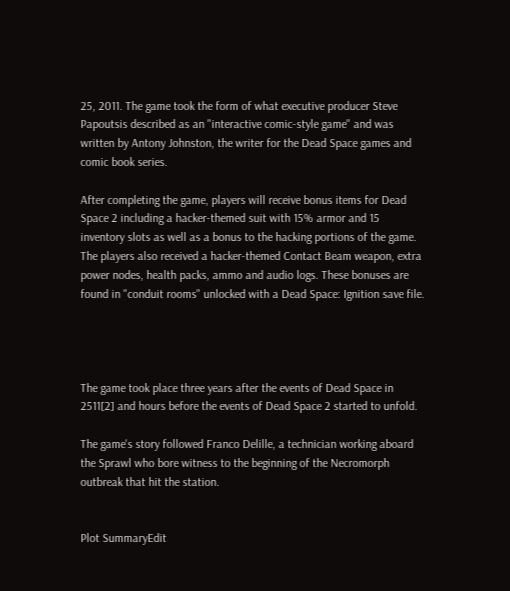25, 2011. The game took the form of what executive producer Steve Papoutsis described as an "interactive comic-style game" and was written by Antony Johnston, the writer for the Dead Space games and comic book series.

After completing the game, players will receive bonus items for Dead Space 2 including a hacker-themed suit with 15% armor and 15 inventory slots as well as a bonus to the hacking portions of the game. The players also received a hacker-themed Contact Beam weapon, extra power nodes, health packs, ammo and audio logs. These bonuses are found in "conduit rooms" unlocked with a Dead Space: Ignition save file.




The game took place three years after the events of Dead Space in 2511[2] and hours before the events of Dead Space 2 started to unfold.

The game's story followed Franco Delille, a technician working aboard the Sprawl who bore witness to the beginning of the Necromorph outbreak that hit the station.


Plot SummaryEdit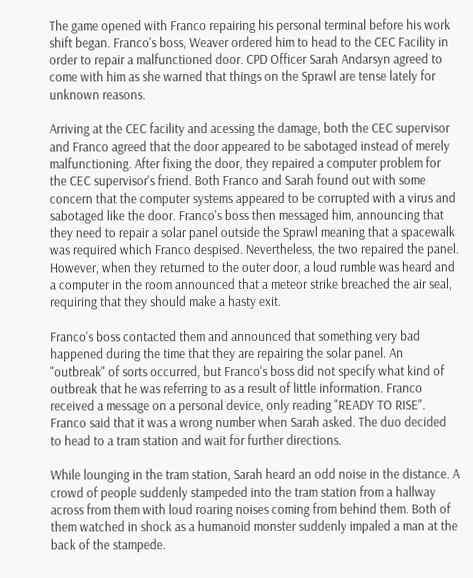The game opened with Franco repairing his personal terminal before his work shift began. Franco's boss, Weaver ordered him to head to the CEC Facility in order to repair a malfunctioned door. CPD Officer Sarah Andarsyn agreed to come with him as she warned that things on the Sprawl are tense lately for unknown reasons.

Arriving at the CEC facility and acessing the damage, both the CEC supervisor and Franco agreed that the door appeared to be sabotaged instead of merely malfunctioning. After fixing the door, they repaired a computer problem for the CEC supervisor's friend. Both Franco and Sarah found out with some concern that the computer systems appeared to be corrupted with a virus and sabotaged like the door. Franco's boss then messaged him, announcing that they need to repair a solar panel outside the Sprawl meaning that a spacewalk was required which Franco despised. Nevertheless, the two repaired the panel. However, when they returned to the outer door, a loud rumble was heard and a computer in the room announced that a meteor strike breached the air seal, requiring that they should make a hasty exit.

Franco's boss contacted them and announced that something very bad happened during the time that they are repairing the solar panel. An "outbreak" of sorts occurred, but Franco's boss did not specify what kind of outbreak that he was referring to as a result of little information. Franco received a message on a personal device, only reading "READY TO RISE". Franco said that it was a wrong number when Sarah asked. The duo decided to head to a tram station and wait for further directions.

While lounging in the tram station, Sarah heard an odd noise in the distance. A crowd of people suddenly stampeded into the tram station from a hallway across from them with loud roaring noises coming from behind them. Both of them watched in shock as a humanoid monster suddenly impaled a man at the back of the stampede.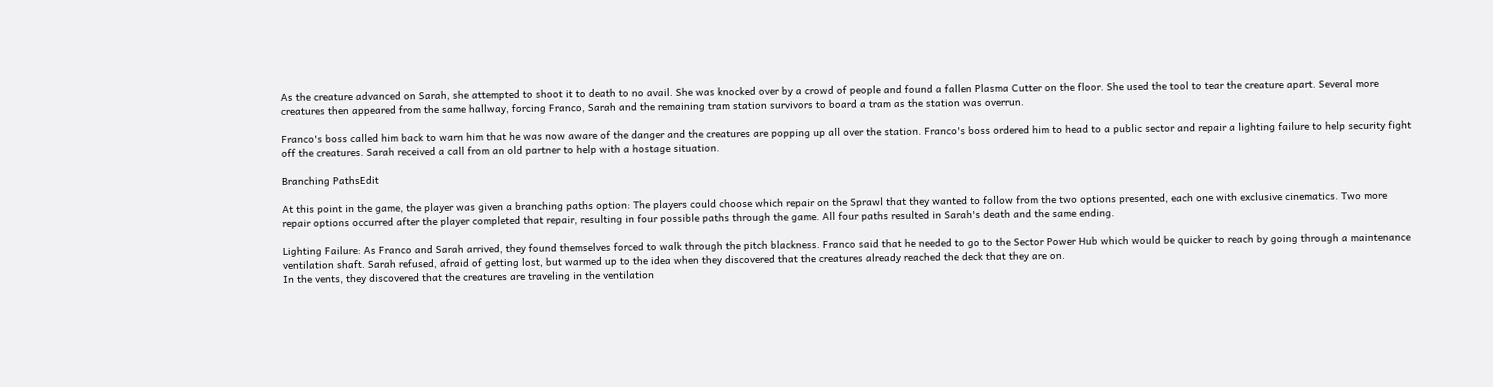As the creature advanced on Sarah, she attempted to shoot it to death to no avail. She was knocked over by a crowd of people and found a fallen Plasma Cutter on the floor. She used the tool to tear the creature apart. Several more creatures then appeared from the same hallway, forcing Franco, Sarah and the remaining tram station survivors to board a tram as the station was overrun.

Franco's boss called him back to warn him that he was now aware of the danger and the creatures are popping up all over the station. Franco's boss ordered him to head to a public sector and repair a lighting failure to help security fight off the creatures. Sarah received a call from an old partner to help with a hostage situation.

Branching PathsEdit

At this point in the game, the player was given a branching paths option: The players could choose which repair on the Sprawl that they wanted to follow from the two options presented, each one with exclusive cinematics. Two more repair options occurred after the player completed that repair, resulting in four possible paths through the game. All four paths resulted in Sarah's death and the same ending.

Lighting Failure: As Franco and Sarah arrived, they found themselves forced to walk through the pitch blackness. Franco said that he needed to go to the Sector Power Hub which would be quicker to reach by going through a maintenance ventilation shaft. Sarah refused, afraid of getting lost, but warmed up to the idea when they discovered that the creatures already reached the deck that they are on.
In the vents, they discovered that the creatures are traveling in the ventilation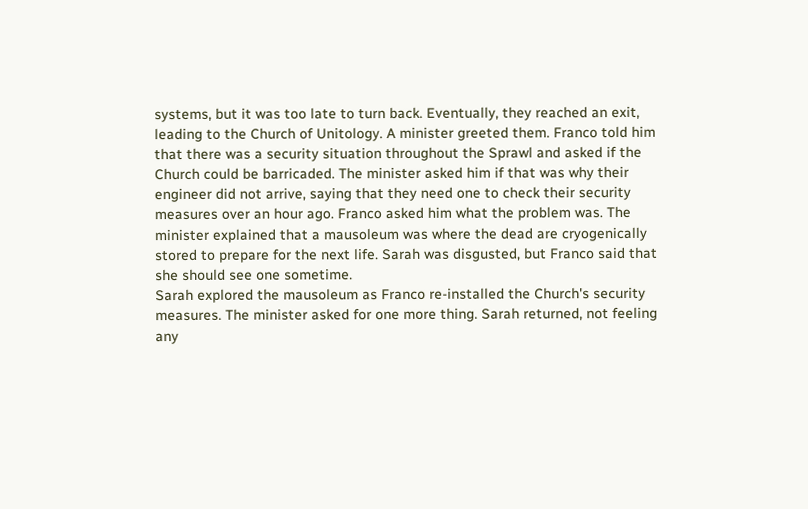systems, but it was too late to turn back. Eventually, they reached an exit, leading to the Church of Unitology. A minister greeted them. Franco told him that there was a security situation throughout the Sprawl and asked if the Church could be barricaded. The minister asked him if that was why their engineer did not arrive, saying that they need one to check their security measures over an hour ago. Franco asked him what the problem was. The minister explained that a mausoleum was where the dead are cryogenically stored to prepare for the next life. Sarah was disgusted, but Franco said that she should see one sometime.
Sarah explored the mausoleum as Franco re-installed the Church's security measures. The minister asked for one more thing. Sarah returned, not feeling any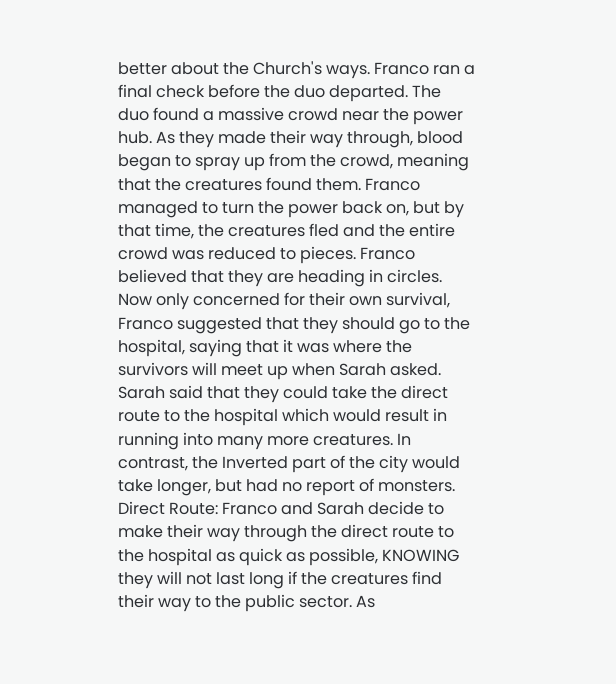better about the Church's ways. Franco ran a final check before the duo departed. The duo found a massive crowd near the power hub. As they made their way through, blood began to spray up from the crowd, meaning that the creatures found them. Franco managed to turn the power back on, but by that time, the creatures fled and the entire crowd was reduced to pieces. Franco believed that they are heading in circles. Now only concerned for their own survival, Franco suggested that they should go to the hospital, saying that it was where the survivors will meet up when Sarah asked. Sarah said that they could take the direct route to the hospital which would result in running into many more creatures. In contrast, the Inverted part of the city would take longer, but had no report of monsters.
Direct Route: Franco and Sarah decide to make their way through the direct route to the hospital as quick as possible, KNOWING they will not last long if the creatures find their way to the public sector. As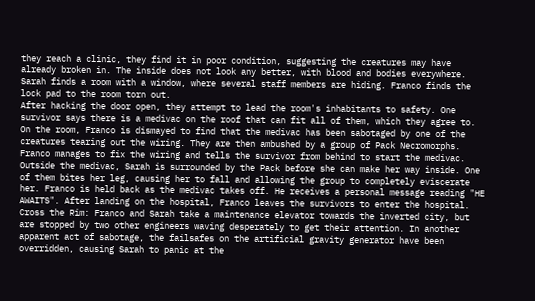they reach a clinic, they find it in poor condition, suggesting the creatures may have already broken in. The inside does not look any better, with blood and bodies everywhere. Sarah finds a room with a window, where several staff members are hiding. Franco finds the lock pad to the room torn out.
After hacking the door open, they attempt to lead the room's inhabitants to safety. One survivor says there is a medivac on the roof that can fit all of them, which they agree to. On the room, Franco is dismayed to find that the medivac has been sabotaged by one of the creatures tearing out the wiring. They are then ambushed by a group of Pack Necromorphs. Franco manages to fix the wiring and tells the survivor from behind to start the medivac. Outside the medivac, Sarah is surrounded by the Pack before she can make her way inside. One of them bites her leg, causing her to fall and allowing the group to completely eviscerate her. Franco is held back as the medivac takes off. He receives a personal message reading "HE AWAITS". After landing on the hospital, Franco leaves the survivors to enter the hospital.
Cross the Rim: Franco and Sarah take a maintenance elevator towards the inverted city, but are stopped by two other engineers waving desperately to get their attention. In another apparent act of sabotage, the failsafes on the artificial gravity generator have been overridden, causing Sarah to panic at the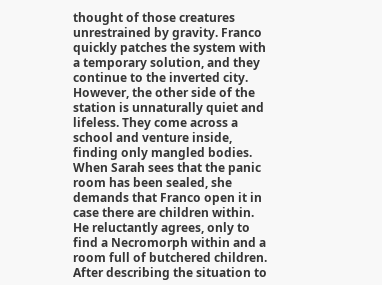thought of those creatures unrestrained by gravity. Franco quickly patches the system with a temporary solution, and they continue to the inverted city. However, the other side of the station is unnaturally quiet and lifeless. They come across a school and venture inside, finding only mangled bodies. When Sarah sees that the panic room has been sealed, she demands that Franco open it in case there are children within. He reluctantly agrees, only to find a Necromorph within and a room full of butchered children.
After describing the situation to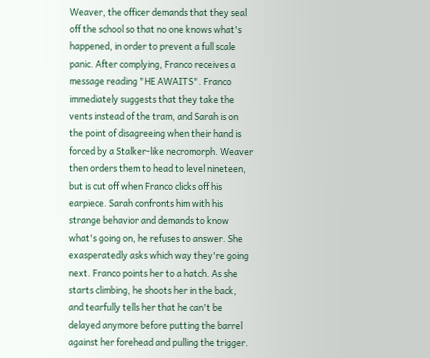Weaver, the officer demands that they seal off the school so that no one knows what's happened, in order to prevent a full scale panic. After complying, Franco receives a message reading "HE AWAITS". Franco immediately suggests that they take the vents instead of the tram, and Sarah is on the point of disagreeing when their hand is forced by a Stalker-like necromorph. Weaver then orders them to head to level nineteen, but is cut off when Franco clicks off his earpiece. Sarah confronts him with his strange behavior and demands to know what's going on, he refuses to answer. She exasperatedly asks which way they're going next. Franco points her to a hatch. As she starts climbing, he shoots her in the back, and tearfully tells her that he can't be delayed anymore before putting the barrel against her forehead and pulling the trigger.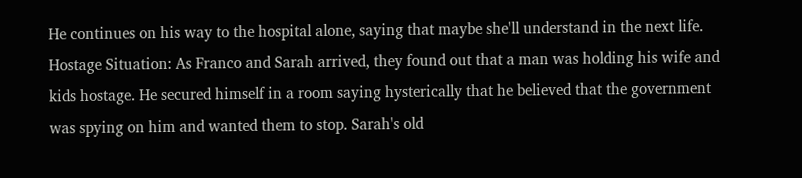He continues on his way to the hospital alone, saying that maybe she'll understand in the next life.
Hostage Situation: As Franco and Sarah arrived, they found out that a man was holding his wife and kids hostage. He secured himself in a room saying hysterically that he believed that the government was spying on him and wanted them to stop. Sarah's old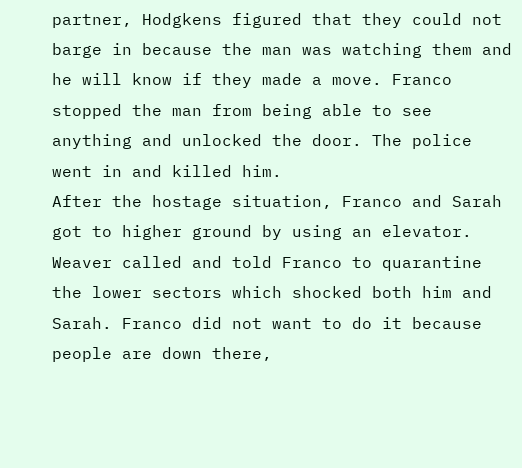partner, Hodgkens figured that they could not barge in because the man was watching them and he will know if they made a move. Franco stopped the man from being able to see anything and unlocked the door. The police went in and killed him.
After the hostage situation, Franco and Sarah got to higher ground by using an elevator. Weaver called and told Franco to quarantine the lower sectors which shocked both him and Sarah. Franco did not want to do it because people are down there,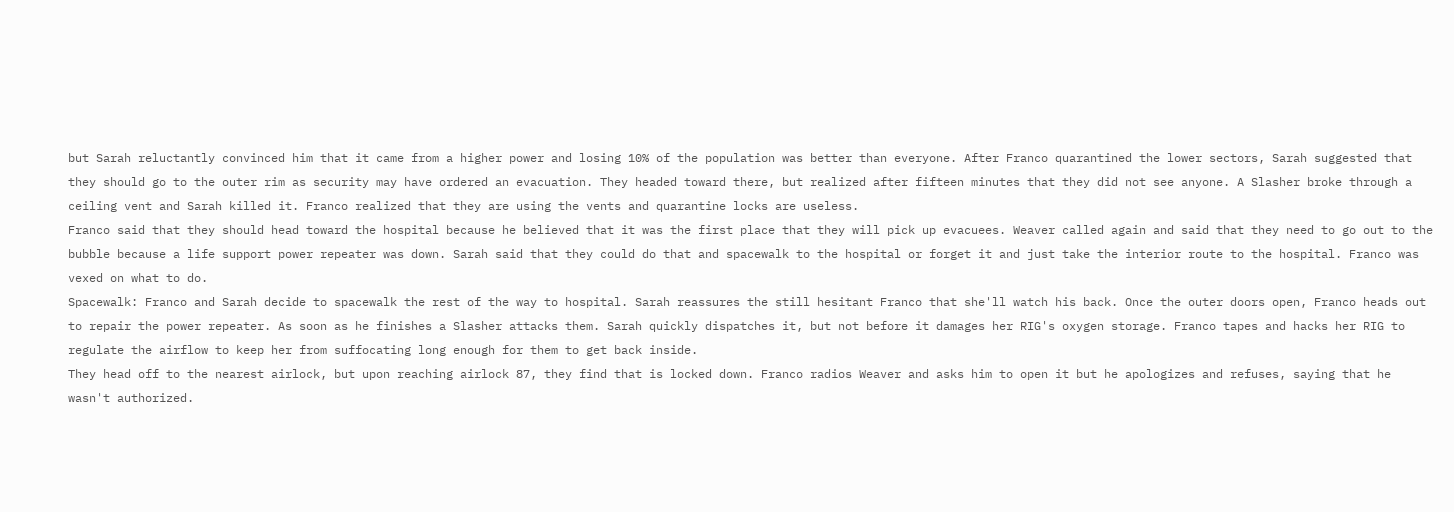but Sarah reluctantly convinced him that it came from a higher power and losing 10% of the population was better than everyone. After Franco quarantined the lower sectors, Sarah suggested that they should go to the outer rim as security may have ordered an evacuation. They headed toward there, but realized after fifteen minutes that they did not see anyone. A Slasher broke through a ceiling vent and Sarah killed it. Franco realized that they are using the vents and quarantine locks are useless.
Franco said that they should head toward the hospital because he believed that it was the first place that they will pick up evacuees. Weaver called again and said that they need to go out to the bubble because a life support power repeater was down. Sarah said that they could do that and spacewalk to the hospital or forget it and just take the interior route to the hospital. Franco was vexed on what to do.
Spacewalk: Franco and Sarah decide to spacewalk the rest of the way to hospital. Sarah reassures the still hesitant Franco that she'll watch his back. Once the outer doors open, Franco heads out to repair the power repeater. As soon as he finishes a Slasher attacks them. Sarah quickly dispatches it, but not before it damages her RIG's oxygen storage. Franco tapes and hacks her RIG to regulate the airflow to keep her from suffocating long enough for them to get back inside.
They head off to the nearest airlock, but upon reaching airlock 87, they find that is locked down. Franco radios Weaver and asks him to open it but he apologizes and refuses, saying that he wasn't authorized.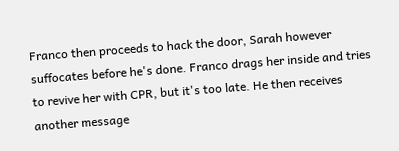Franco then proceeds to hack the door, Sarah however suffocates before he's done. Franco drags her inside and tries to revive her with CPR, but it's too late. He then receives another message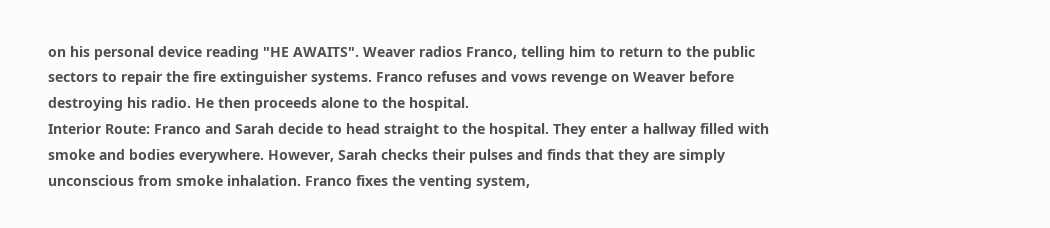on his personal device reading "HE AWAITS". Weaver radios Franco, telling him to return to the public sectors to repair the fire extinguisher systems. Franco refuses and vows revenge on Weaver before destroying his radio. He then proceeds alone to the hospital.
Interior Route: Franco and Sarah decide to head straight to the hospital. They enter a hallway filled with smoke and bodies everywhere. However, Sarah checks their pulses and finds that they are simply unconscious from smoke inhalation. Franco fixes the venting system,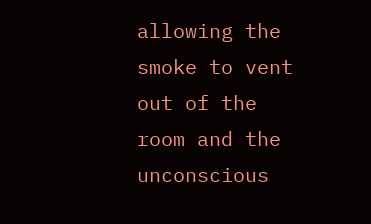allowing the smoke to vent out of the room and the unconscious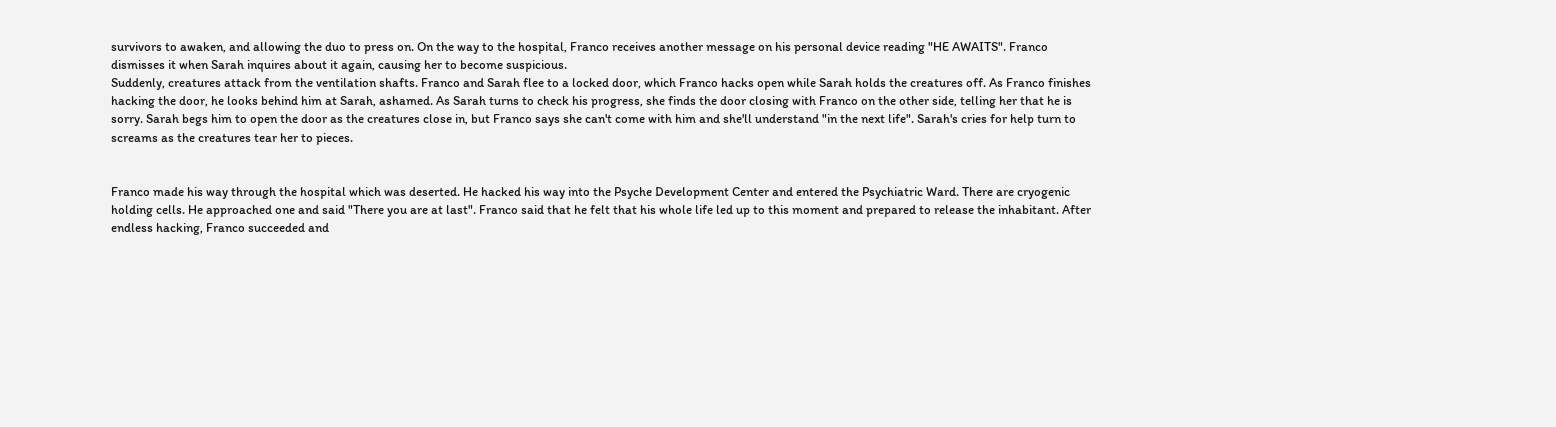survivors to awaken, and allowing the duo to press on. On the way to the hospital, Franco receives another message on his personal device reading "HE AWAITS". Franco dismisses it when Sarah inquires about it again, causing her to become suspicious.
Suddenly, creatures attack from the ventilation shafts. Franco and Sarah flee to a locked door, which Franco hacks open while Sarah holds the creatures off. As Franco finishes hacking the door, he looks behind him at Sarah, ashamed. As Sarah turns to check his progress, she finds the door closing with Franco on the other side, telling her that he is sorry. Sarah begs him to open the door as the creatures close in, but Franco says she can't come with him and she'll understand "in the next life". Sarah's cries for help turn to screams as the creatures tear her to pieces.


Franco made his way through the hospital which was deserted. He hacked his way into the Psyche Development Center and entered the Psychiatric Ward. There are cryogenic holding cells. He approached one and said "There you are at last". Franco said that he felt that his whole life led up to this moment and prepared to release the inhabitant. After endless hacking, Franco succeeded and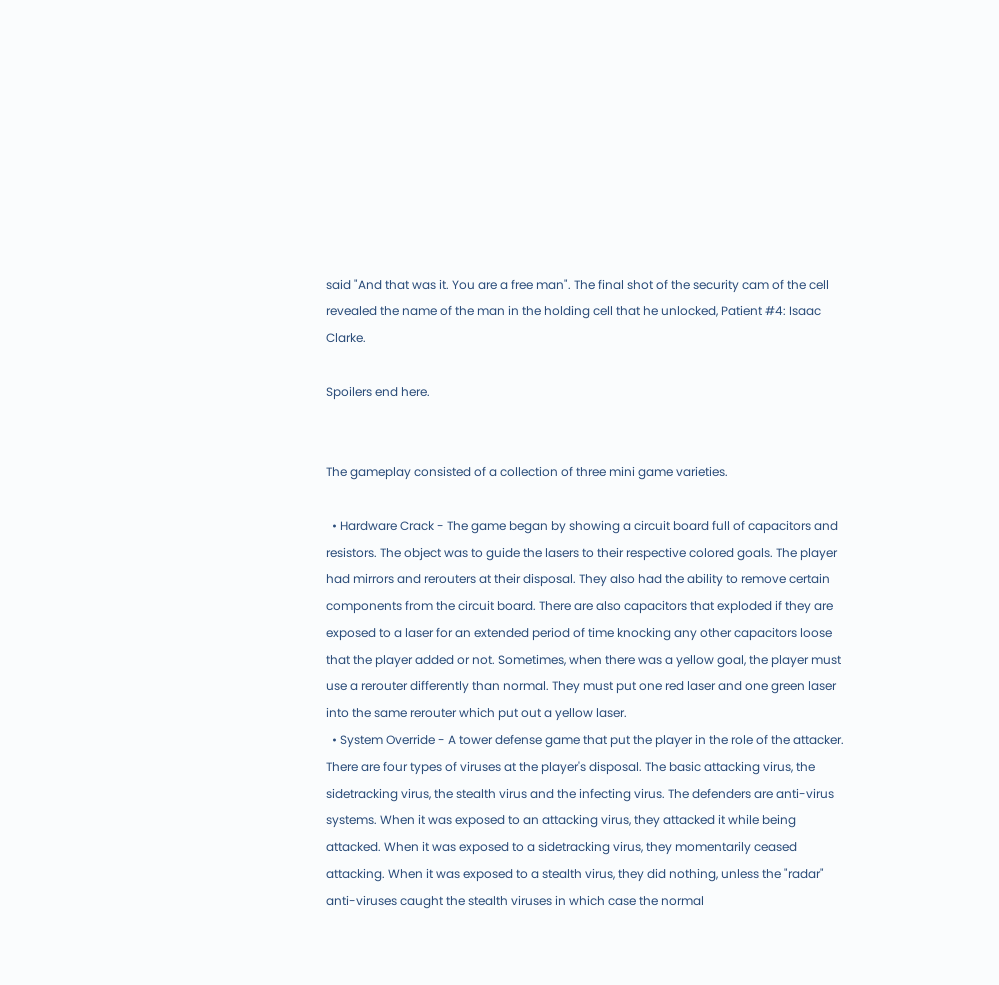said "And that was it. You are a free man". The final shot of the security cam of the cell revealed the name of the man in the holding cell that he unlocked, Patient #4: Isaac Clarke.

Spoilers end here.


The gameplay consisted of a collection of three mini game varieties.

  • Hardware Crack - The game began by showing a circuit board full of capacitors and resistors. The object was to guide the lasers to their respective colored goals. The player had mirrors and rerouters at their disposal. They also had the ability to remove certain components from the circuit board. There are also capacitors that exploded if they are exposed to a laser for an extended period of time knocking any other capacitors loose that the player added or not. Sometimes, when there was a yellow goal, the player must use a rerouter differently than normal. They must put one red laser and one green laser into the same rerouter which put out a yellow laser.
  • System Override - A tower defense game that put the player in the role of the attacker. There are four types of viruses at the player's disposal. The basic attacking virus, the sidetracking virus, the stealth virus and the infecting virus. The defenders are anti-virus systems. When it was exposed to an attacking virus, they attacked it while being attacked. When it was exposed to a sidetracking virus, they momentarily ceased attacking. When it was exposed to a stealth virus, they did nothing, unless the "radar" anti-viruses caught the stealth viruses in which case the normal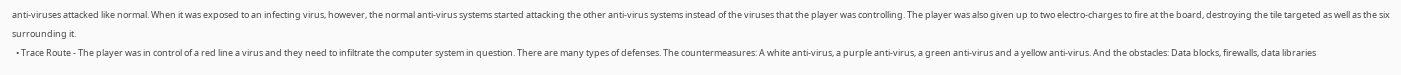anti-viruses attacked like normal. When it was exposed to an infecting virus, however, the normal anti-virus systems started attacking the other anti-virus systems instead of the viruses that the player was controlling. The player was also given up to two electro-charges to fire at the board, destroying the tile targeted as well as the six surrounding it.
  • Trace Route - The player was in control of a red line a virus and they need to infiltrate the computer system in question. There are many types of defenses. The countermeasures: A white anti-virus, a purple anti-virus, a green anti-virus and a yellow anti-virus. And the obstacles: Data blocks, firewalls, data libraries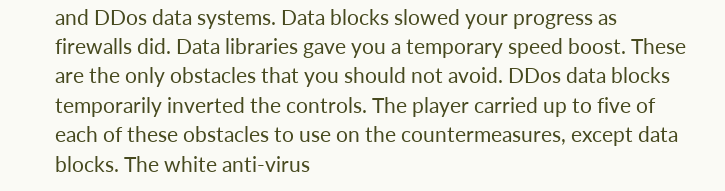and DDos data systems. Data blocks slowed your progress as firewalls did. Data libraries gave you a temporary speed boost. These are the only obstacles that you should not avoid. DDos data blocks temporarily inverted the controls. The player carried up to five of each of these obstacles to use on the countermeasures, except data blocks. The white anti-virus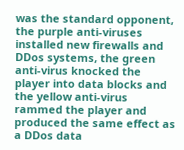was the standard opponent, the purple anti-viruses installed new firewalls and DDos systems, the green anti-virus knocked the player into data blocks and the yellow anti-virus rammed the player and produced the same effect as a DDos data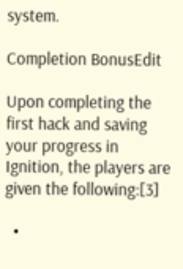system.

Completion BonusEdit

Upon completing the first hack and saving your progress in Ignition, the players are given the following:[3]

  •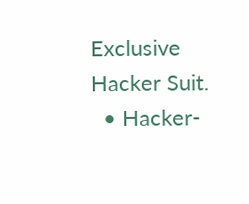Exclusive Hacker Suit.
  • Hacker-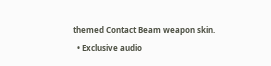themed Contact Beam weapon skin.
  • Exclusive audio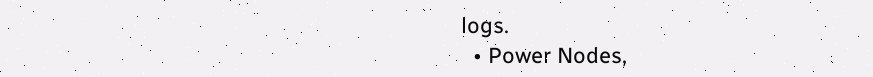logs.
  • Power Nodes,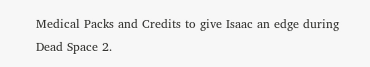Medical Packs and Credits to give Isaac an edge during Dead Space 2.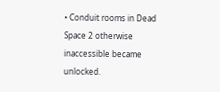• Conduit rooms in Dead Space 2 otherwise inaccessible became unlocked.